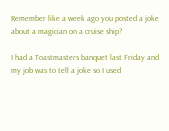Remember like a week ago you posted a joke about a magician on a cruise ship?

I had a Toastmasters banquet last Friday and my job was to tell a joke so I used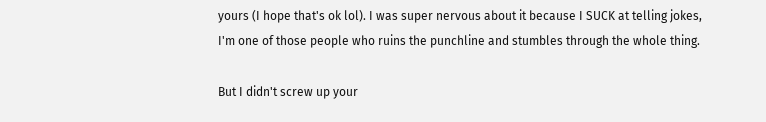yours (I hope that's ok lol). I was super nervous about it because I SUCK at telling jokes, I'm one of those people who ruins the punchline and stumbles through the whole thing.

But I didn't screw up your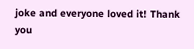joke and everyone loved it! Thank you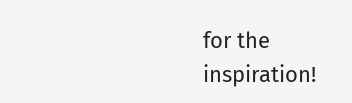for the inspiration!